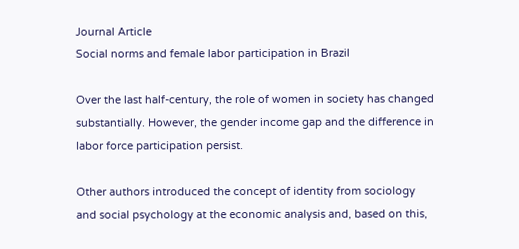Journal Article
Social norms and female labor participation in Brazil

Over the last half‐century, the role of women in society has changed substantially. However, the gender income gap and the difference in labor force participation persist.

Other authors introduced the concept of identity from sociology and social psychology at the economic analysis and, based on this,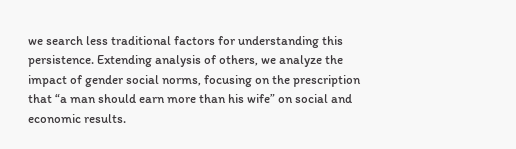we search less traditional factors for understanding this persistence. Extending analysis of others, we analyze the impact of gender social norms, focusing on the prescription that “a man should earn more than his wife” on social and economic results.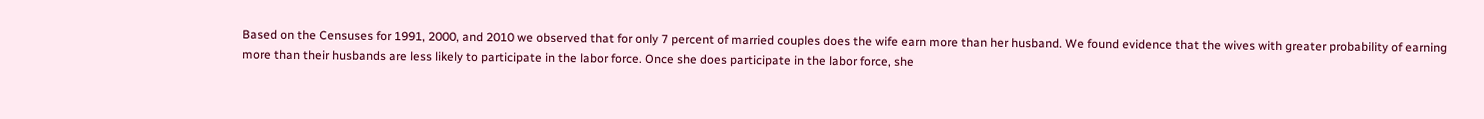Based on the Censuses for 1991, 2000, and 2010 we observed that for only 7 percent of married couples does the wife earn more than her husband. We found evidence that the wives with greater probability of earning more than their husbands are less likely to participate in the labor force. Once she does participate in the labor force, she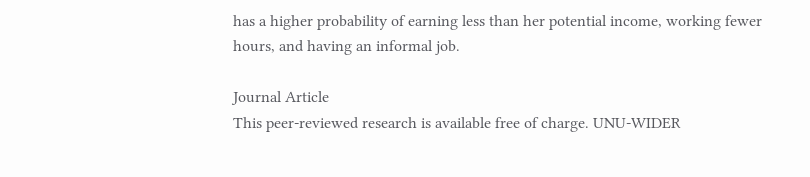has a higher probability of earning less than her potential income, working fewer hours, and having an informal job.

Journal Article
This peer-reviewed research is available free of charge. UNU-WIDER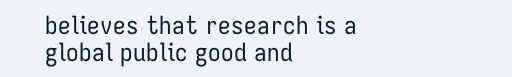believes that research is a global public good and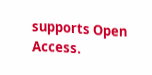supports Open Access.